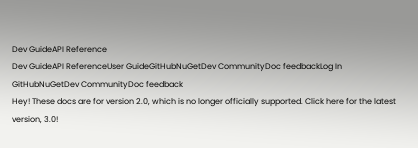Dev GuideAPI Reference
Dev GuideAPI ReferenceUser GuideGitHubNuGetDev CommunityDoc feedbackLog In
GitHubNuGetDev CommunityDoc feedback
Hey! These docs are for version 2.0, which is no longer officially supported. Click here for the latest version, 3.0!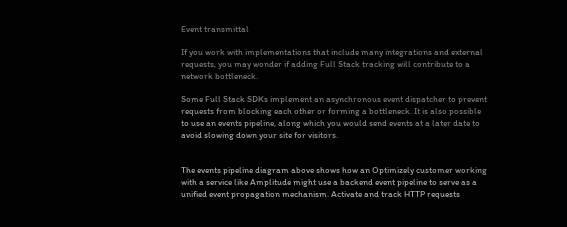Event transmittal

If you work with implementations that include many integrations and external requests, you may wonder if adding Full Stack tracking will contribute to a network bottleneck.

Some Full Stack SDKs implement an asynchronous event dispatcher to prevent requests from blocking each other or forming a bottleneck. It is also possible to use an events pipeline, along which you would send events at a later date to avoid slowing down your site for visitors.


The events pipeline diagram above shows how an Optimizely customer working with a service like Amplitude might use a backend event pipeline to serve as a unified event propagation mechanism. Activate and track HTTP requests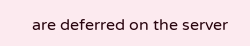are deferred on the server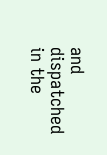and dispatched in the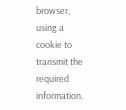browser, using a cookie to transmit the required information.